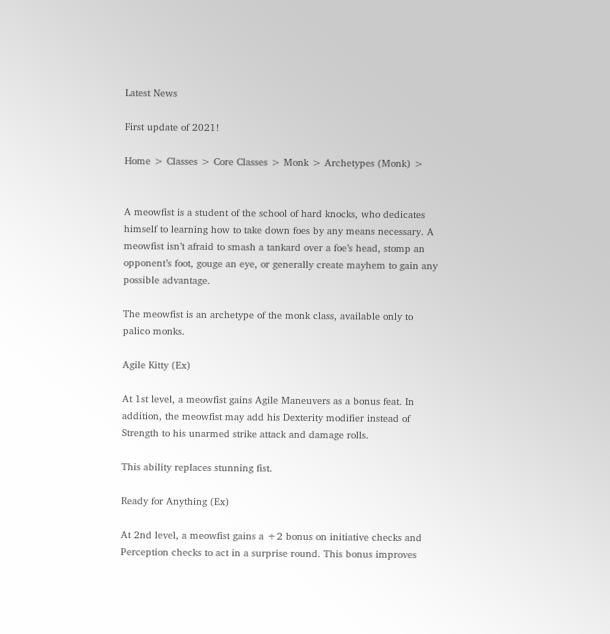Latest News

First update of 2021!

Home > Classes > Core Classes > Monk > Archetypes (Monk) >


A meowfist is a student of the school of hard knocks, who dedicates himself to learning how to take down foes by any means necessary. A meowfist isn’t afraid to smash a tankard over a foe’s head, stomp an opponent’s foot, gouge an eye, or generally create mayhem to gain any possible advantage.

The meowfist is an archetype of the monk class, available only to palico monks.

Agile Kitty (Ex)

At 1st level, a meowfist gains Agile Maneuvers as a bonus feat. In addition, the meowfist may add his Dexterity modifier instead of Strength to his unarmed strike attack and damage rolls.

This ability replaces stunning fist.

Ready for Anything (Ex)

At 2nd level, a meowfist gains a +2 bonus on initiative checks and Perception checks to act in a surprise round. This bonus improves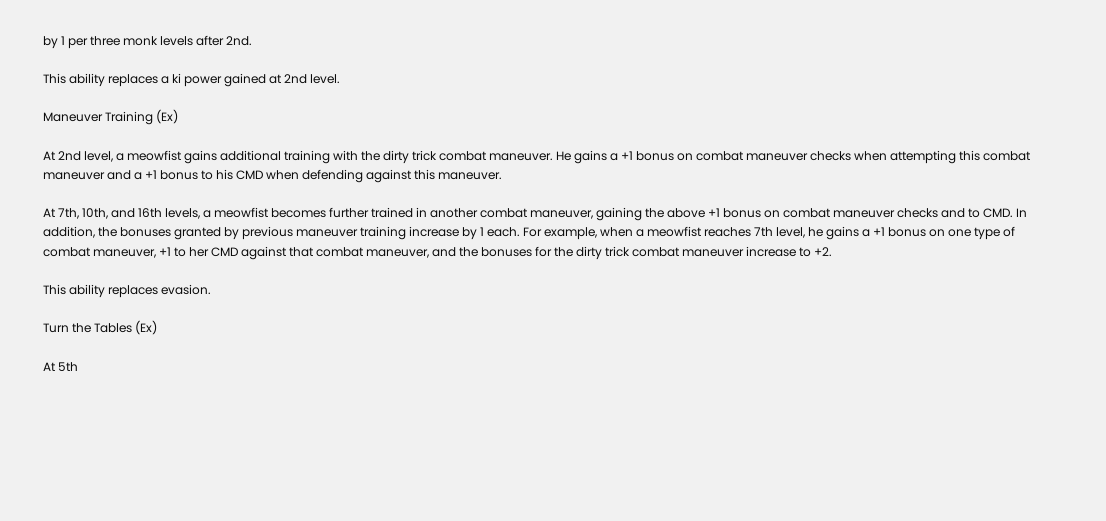by 1 per three monk levels after 2nd.

This ability replaces a ki power gained at 2nd level.

Maneuver Training (Ex)

At 2nd level, a meowfist gains additional training with the dirty trick combat maneuver. He gains a +1 bonus on combat maneuver checks when attempting this combat maneuver and a +1 bonus to his CMD when defending against this maneuver.

At 7th, 10th, and 16th levels, a meowfist becomes further trained in another combat maneuver, gaining the above +1 bonus on combat maneuver checks and to CMD. In addition, the bonuses granted by previous maneuver training increase by 1 each. For example, when a meowfist reaches 7th level, he gains a +1 bonus on one type of combat maneuver, +1 to her CMD against that combat maneuver, and the bonuses for the dirty trick combat maneuver increase to +2.

This ability replaces evasion.

Turn the Tables (Ex)

At 5th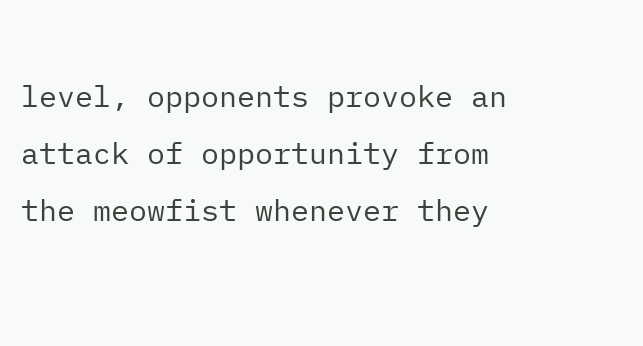level, opponents provoke an attack of opportunity from the meowfist whenever they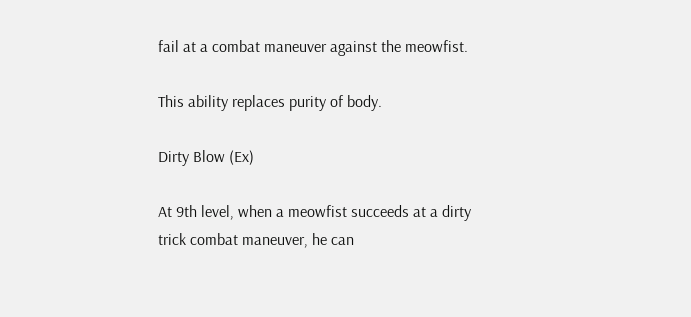fail at a combat maneuver against the meowfist.

This ability replaces purity of body.

Dirty Blow (Ex)

At 9th level, when a meowfist succeeds at a dirty trick combat maneuver, he can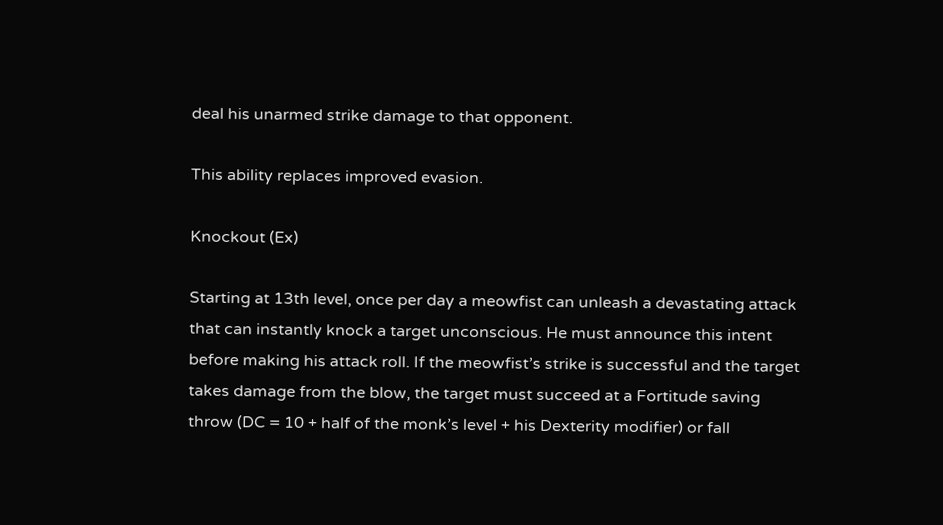deal his unarmed strike damage to that opponent.

This ability replaces improved evasion.

Knockout (Ex)

Starting at 13th level, once per day a meowfist can unleash a devastating attack that can instantly knock a target unconscious. He must announce this intent before making his attack roll. If the meowfist’s strike is successful and the target takes damage from the blow, the target must succeed at a Fortitude saving throw (DC = 10 + half of the monk’s level + his Dexterity modifier) or fall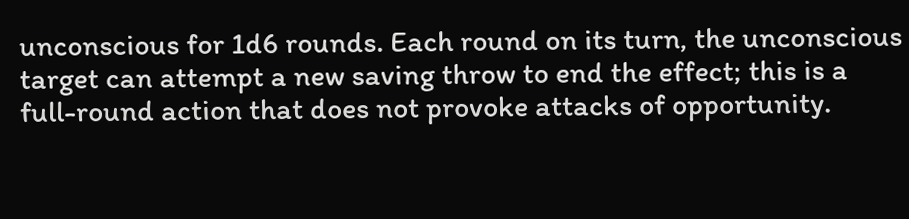unconscious for 1d6 rounds. Each round on its turn, the unconscious target can attempt a new saving throw to end the effect; this is a full-round action that does not provoke attacks of opportunity.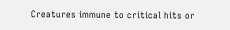Creatures immune to critical hits or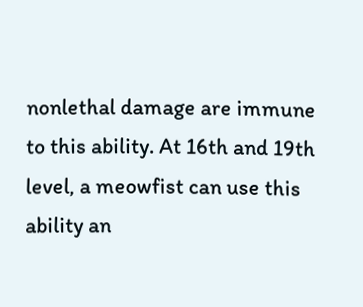nonlethal damage are immune to this ability. At 16th and 19th level, a meowfist can use this ability an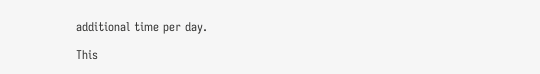additional time per day.

This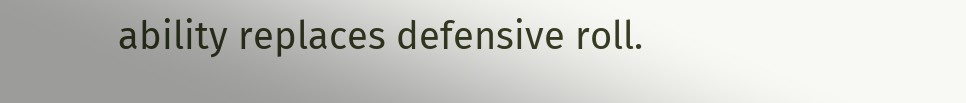ability replaces defensive roll.